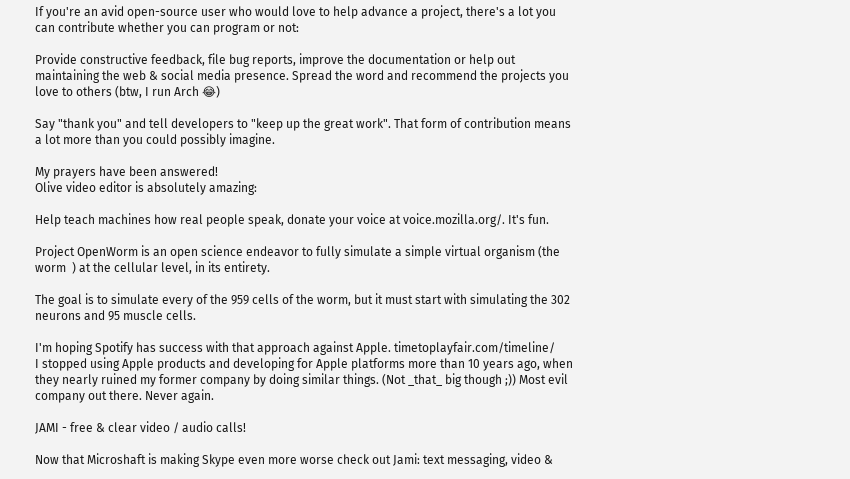If you're an avid open-source user who would love to help advance a project, there's a lot you can contribute whether you can program or not:

Provide constructive feedback, file bug reports, improve the documentation or help out maintaining the web & social media presence. Spread the word and recommend the projects you love to others (btw, I run Arch 😂)

Say "thank you" and tell developers to "keep up the great work". That form of contribution means a lot more than you could possibly imagine.

My prayers have been answered!
Olive video editor is absolutely amazing:

Help teach machines how real people speak, donate your voice at voice.mozilla.org/. It's fun.

Project OpenWorm is an open science endeavor to fully simulate a simple virtual organism (the worm  ) at the cellular level, in its entirety.

The goal is to simulate every of the 959 cells of the worm, but it must start with simulating the 302 neurons and 95 muscle cells.

I'm hoping Spotify has success with that approach against Apple. timetoplayfair.com/timeline/
I stopped using Apple products and developing for Apple platforms more than 10 years ago, when they nearly ruined my former company by doing similar things. (Not _that_ big though ;)) Most evil company out there. Never again.

JAMI - free & clear video / audio calls!

Now that Microshaft is making Skype even more worse check out Jami: text messaging, video &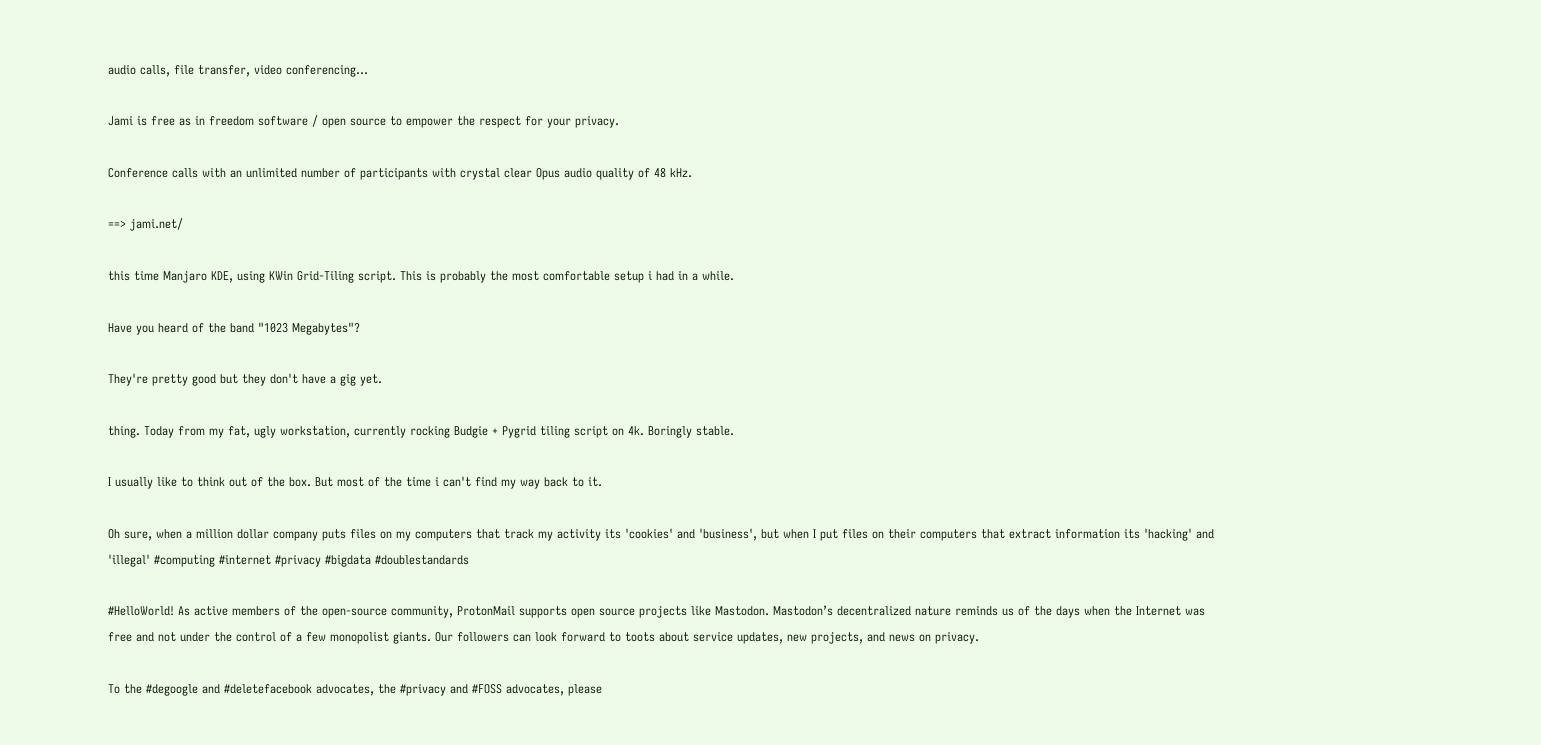audio calls, file transfer, video conferencing...

Jami is free as in freedom software / open source to empower the respect for your privacy.

Conference calls with an unlimited number of participants with crystal clear Opus audio quality of 48 kHz.

==> jami.net/

this time Manjaro KDE, using KWin Grid-Tiling script. This is probably the most comfortable setup i had in a while.

Have you heard of the band "1023 Megabytes"?

They're pretty good but they don't have a gig yet.

thing. Today from my fat, ugly workstation, currently rocking Budgie + Pygrid tiling script on 4k. Boringly stable.

I usually like to think out of the box. But most of the time i can't find my way back to it.

Oh sure, when a million dollar company puts files on my computers that track my activity its 'cookies' and 'business', but when I put files on their computers that extract information its 'hacking' and 'illegal' #computing #internet #privacy #bigdata #doublestandards

#HelloWorld! As active members of the open-source community, ProtonMail supports open source projects like Mastodon. Mastodon’s decentralized nature reminds us of the days when the Internet was free and not under the control of a few monopolist giants. Our followers can look forward to toots about service updates, new projects, and news on privacy.

To the #degoogle and #deletefacebook advocates, the #privacy and #FOSS advocates, please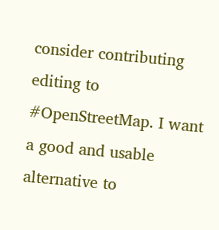consider contributing editing to #OpenStreetMap. I want a good and usable alternative to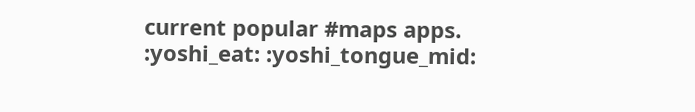current popular #maps apps.
:yoshi_eat: :yoshi_tongue_mid: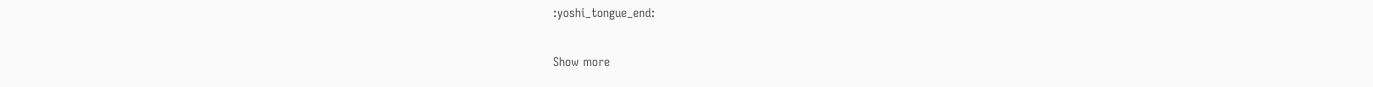:yoshi_tongue_end:

Show more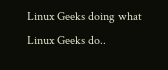Linux Geeks doing what Linux Geeks do..